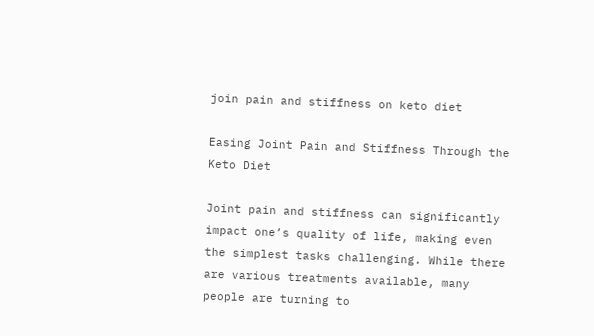join pain and stiffness on keto diet

Easing Joint Pain and Stiffness Through the Keto Diet

Joint pain and stiffness can significantly impact one’s quality of life, making even the simplest tasks challenging. While there are various treatments available, many people are turning to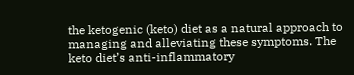the ketogenic (keto) diet as a natural approach to managing and alleviating these symptoms. The keto diet’s anti-inflammatory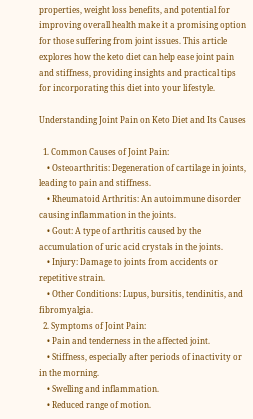properties, weight loss benefits, and potential for improving overall health make it a promising option for those suffering from joint issues. This article explores how the keto diet can help ease joint pain and stiffness, providing insights and practical tips for incorporating this diet into your lifestyle.

Understanding Joint Pain on Keto Diet and Its Causes

  1. Common Causes of Joint Pain:
    • Osteoarthritis: Degeneration of cartilage in joints, leading to pain and stiffness.
    • Rheumatoid Arthritis: An autoimmune disorder causing inflammation in the joints.
    • Gout: A type of arthritis caused by the accumulation of uric acid crystals in the joints.
    • Injury: Damage to joints from accidents or repetitive strain.
    • Other Conditions: Lupus, bursitis, tendinitis, and fibromyalgia.
  2. Symptoms of Joint Pain:
    • Pain and tenderness in the affected joint.
    • Stiffness, especially after periods of inactivity or in the morning.
    • Swelling and inflammation.
    • Reduced range of motion.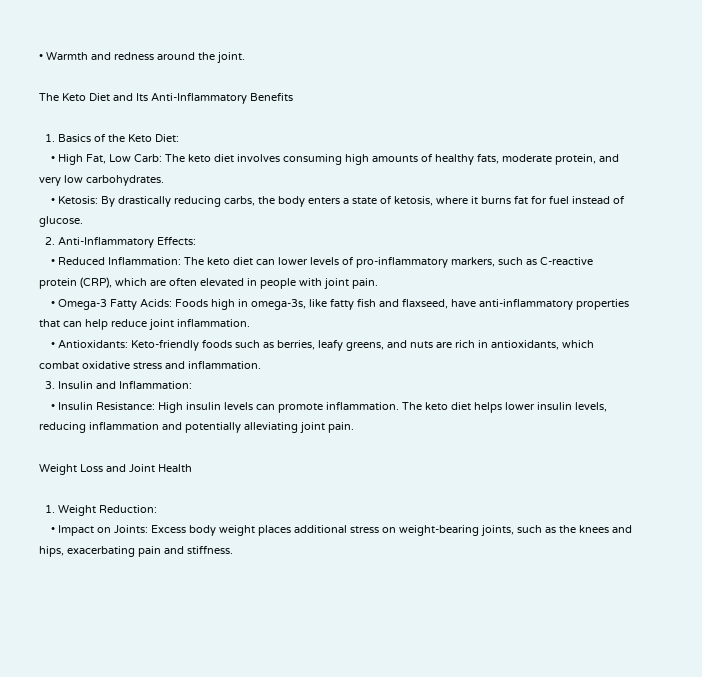• Warmth and redness around the joint.

The Keto Diet and Its Anti-Inflammatory Benefits

  1. Basics of the Keto Diet:
    • High Fat, Low Carb: The keto diet involves consuming high amounts of healthy fats, moderate protein, and very low carbohydrates.
    • Ketosis: By drastically reducing carbs, the body enters a state of ketosis, where it burns fat for fuel instead of glucose.
  2. Anti-Inflammatory Effects:
    • Reduced Inflammation: The keto diet can lower levels of pro-inflammatory markers, such as C-reactive protein (CRP), which are often elevated in people with joint pain.
    • Omega-3 Fatty Acids: Foods high in omega-3s, like fatty fish and flaxseed, have anti-inflammatory properties that can help reduce joint inflammation.
    • Antioxidants: Keto-friendly foods such as berries, leafy greens, and nuts are rich in antioxidants, which combat oxidative stress and inflammation.
  3. Insulin and Inflammation:
    • Insulin Resistance: High insulin levels can promote inflammation. The keto diet helps lower insulin levels, reducing inflammation and potentially alleviating joint pain.

Weight Loss and Joint Health

  1. Weight Reduction:
    • Impact on Joints: Excess body weight places additional stress on weight-bearing joints, such as the knees and hips, exacerbating pain and stiffness.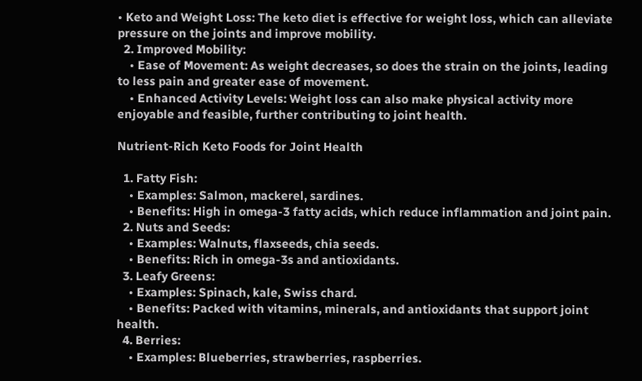• Keto and Weight Loss: The keto diet is effective for weight loss, which can alleviate pressure on the joints and improve mobility.
  2. Improved Mobility:
    • Ease of Movement: As weight decreases, so does the strain on the joints, leading to less pain and greater ease of movement.
    • Enhanced Activity Levels: Weight loss can also make physical activity more enjoyable and feasible, further contributing to joint health.

Nutrient-Rich Keto Foods for Joint Health

  1. Fatty Fish:
    • Examples: Salmon, mackerel, sardines.
    • Benefits: High in omega-3 fatty acids, which reduce inflammation and joint pain.
  2. Nuts and Seeds:
    • Examples: Walnuts, flaxseeds, chia seeds.
    • Benefits: Rich in omega-3s and antioxidants.
  3. Leafy Greens:
    • Examples: Spinach, kale, Swiss chard.
    • Benefits: Packed with vitamins, minerals, and antioxidants that support joint health.
  4. Berries:
    • Examples: Blueberries, strawberries, raspberries.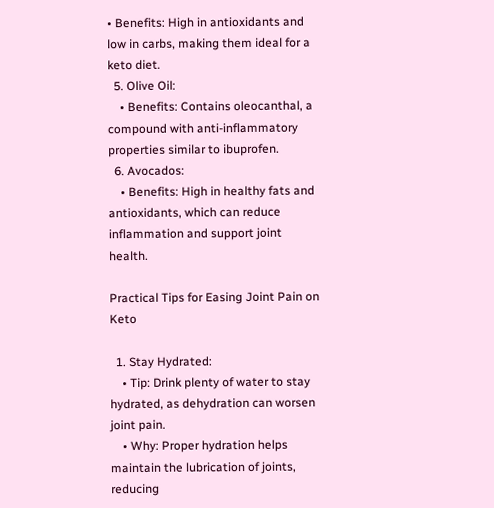• Benefits: High in antioxidants and low in carbs, making them ideal for a keto diet.
  5. Olive Oil:
    • Benefits: Contains oleocanthal, a compound with anti-inflammatory properties similar to ibuprofen.
  6. Avocados:
    • Benefits: High in healthy fats and antioxidants, which can reduce inflammation and support joint health.

Practical Tips for Easing Joint Pain on Keto

  1. Stay Hydrated:
    • Tip: Drink plenty of water to stay hydrated, as dehydration can worsen joint pain.
    • Why: Proper hydration helps maintain the lubrication of joints, reducing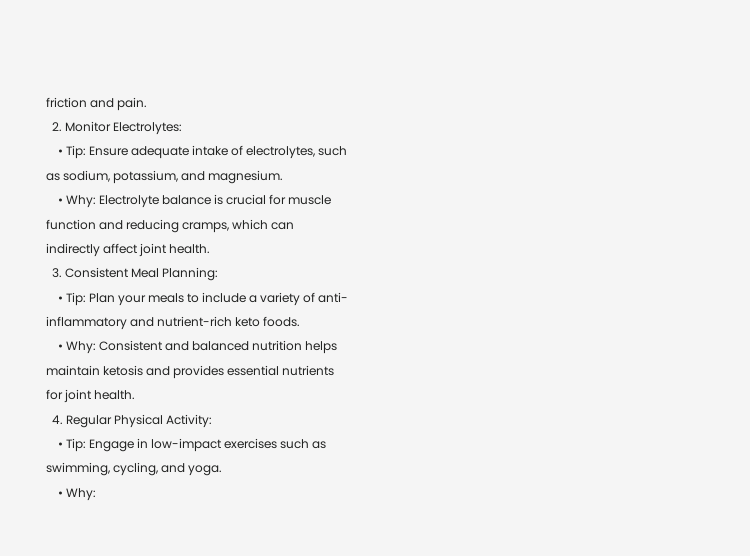friction and pain.
  2. Monitor Electrolytes:
    • Tip: Ensure adequate intake of electrolytes, such as sodium, potassium, and magnesium.
    • Why: Electrolyte balance is crucial for muscle function and reducing cramps, which can indirectly affect joint health.
  3. Consistent Meal Planning:
    • Tip: Plan your meals to include a variety of anti-inflammatory and nutrient-rich keto foods.
    • Why: Consistent and balanced nutrition helps maintain ketosis and provides essential nutrients for joint health.
  4. Regular Physical Activity:
    • Tip: Engage in low-impact exercises such as swimming, cycling, and yoga.
    • Why: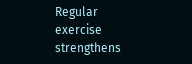Regular exercise strengthens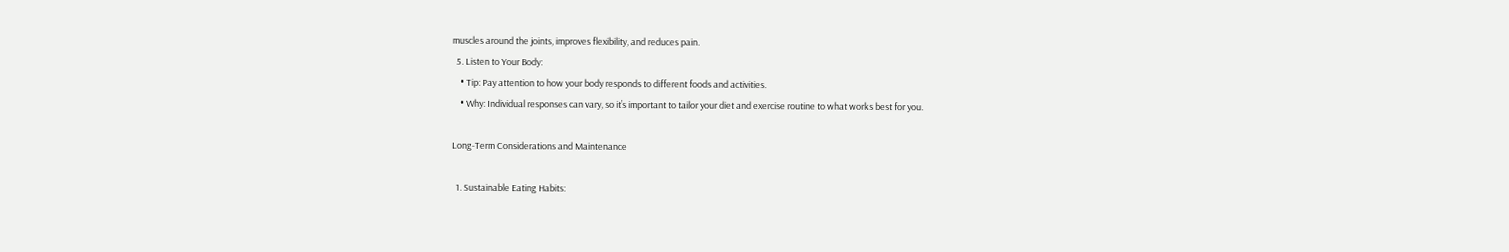muscles around the joints, improves flexibility, and reduces pain.
  5. Listen to Your Body:
    • Tip: Pay attention to how your body responds to different foods and activities.
    • Why: Individual responses can vary, so it’s important to tailor your diet and exercise routine to what works best for you.

Long-Term Considerations and Maintenance

  1. Sustainable Eating Habits: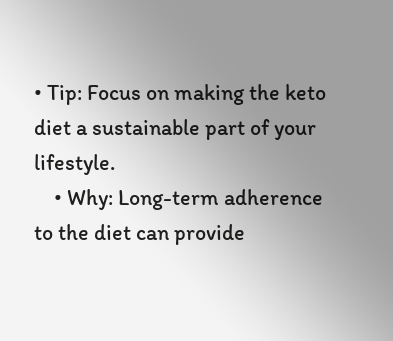• Tip: Focus on making the keto diet a sustainable part of your lifestyle.
    • Why: Long-term adherence to the diet can provide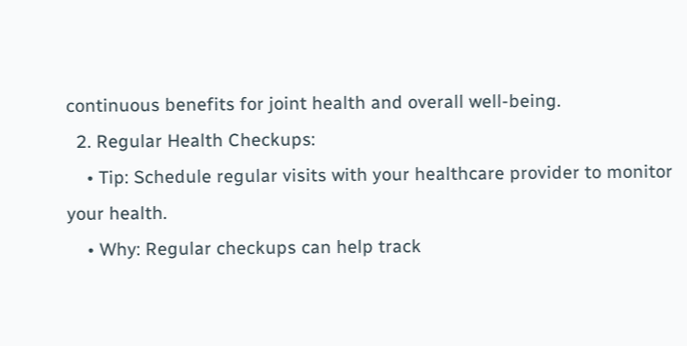continuous benefits for joint health and overall well-being.
  2. Regular Health Checkups:
    • Tip: Schedule regular visits with your healthcare provider to monitor your health.
    • Why: Regular checkups can help track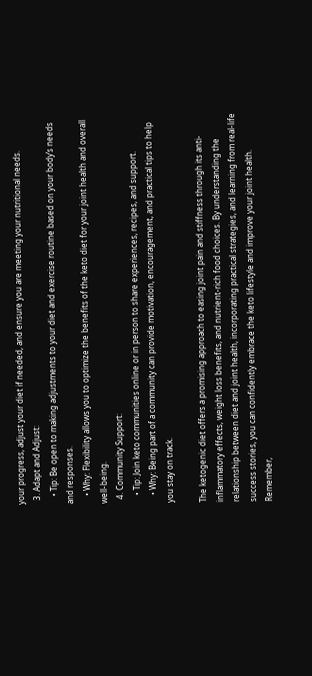your progress, adjust your diet if needed, and ensure you are meeting your nutritional needs.
  3. Adapt and Adjust:
    • Tip: Be open to making adjustments to your diet and exercise routine based on your body’s needs and responses.
    • Why: Flexibility allows you to optimize the benefits of the keto diet for your joint health and overall well-being.
  4. Community Support:
    • Tip: Join keto communities online or in person to share experiences, recipes, and support.
    • Why: Being part of a community can provide motivation, encouragement, and practical tips to help you stay on track.

The ketogenic diet offers a promising approach to easing joint pain and stiffness through its anti-inflammatory effects, weight loss benefits, and nutrient-rich food choices. By understanding the relationship between diet and joint health, incorporating practical strategies, and learning from real-life success stories, you can confidently embrace the keto lifestyle and improve your joint health. Remember,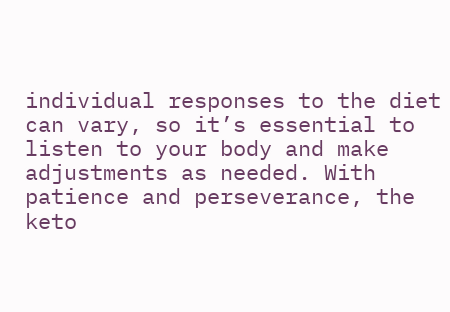individual responses to the diet can vary, so it’s essential to listen to your body and make adjustments as needed. With patience and perseverance, the keto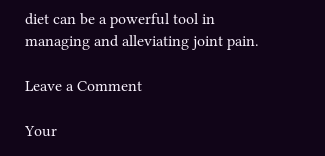diet can be a powerful tool in managing and alleviating joint pain.

Leave a Comment

Your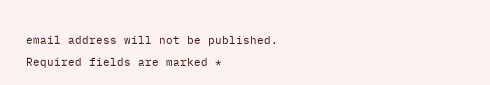email address will not be published. Required fields are marked *